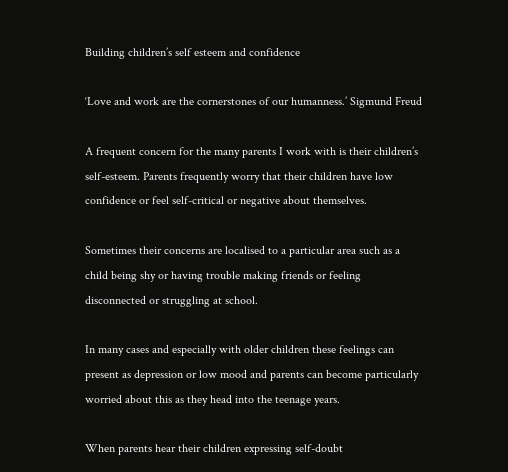Building children’s self esteem and confidence

‘Love and work are the cornerstones of our humanness.’ Sigmund Freud

A frequent concern for the many parents I work with is their children’s self-esteem. Parents frequently worry that their children have low confidence or feel self-critical or negative about themselves.

Sometimes their concerns are localised to a particular area such as a child being shy or having trouble making friends or feeling disconnected or struggling at school.

In many cases and especially with older children these feelings can present as depression or low mood and parents can become particularly worried about this as they head into the teenage years.

When parents hear their children expressing self-doubt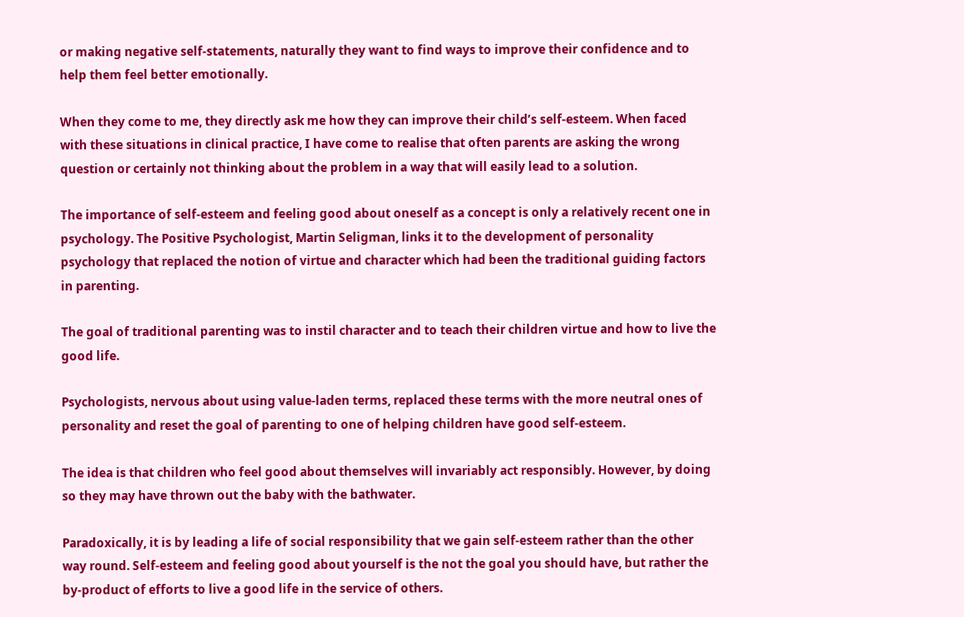or making negative self-statements, naturally they want to find ways to improve their confidence and to help them feel better emotionally.

When they come to me, they directly ask me how they can improve their child’s self-esteem. When faced  with these situations in clinical practice, I have come to realise that often parents are asking the wrong question or certainly not thinking about the problem in a way that will easily lead to a solution.

The importance of self-esteem and feeling good about oneself as a concept is only a relatively recent one in psychology. The Positive Psychologist, Martin Seligman, links it to the development of personality psychology that replaced the notion of virtue and character which had been the traditional guiding factors in parenting.

The goal of traditional parenting was to instil character and to teach their children virtue and how to live the good life.

Psychologists, nervous about using value-laden terms, replaced these terms with the more neutral ones of personality and reset the goal of parenting to one of helping children have good self-esteem.

The idea is that children who feel good about themselves will invariably act responsibly. However, by doing so they may have thrown out the baby with the bathwater.

Paradoxically, it is by leading a life of social responsibility that we gain self-esteem rather than the other way round. Self-esteem and feeling good about yourself is the not the goal you should have, but rather the by-product of efforts to live a good life in the service of others.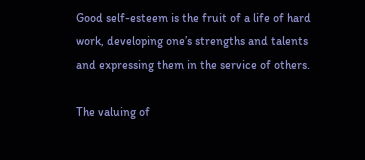Good self-esteem is the fruit of a life of hard work, developing one’s strengths and talents and expressing them in the service of others.

The valuing of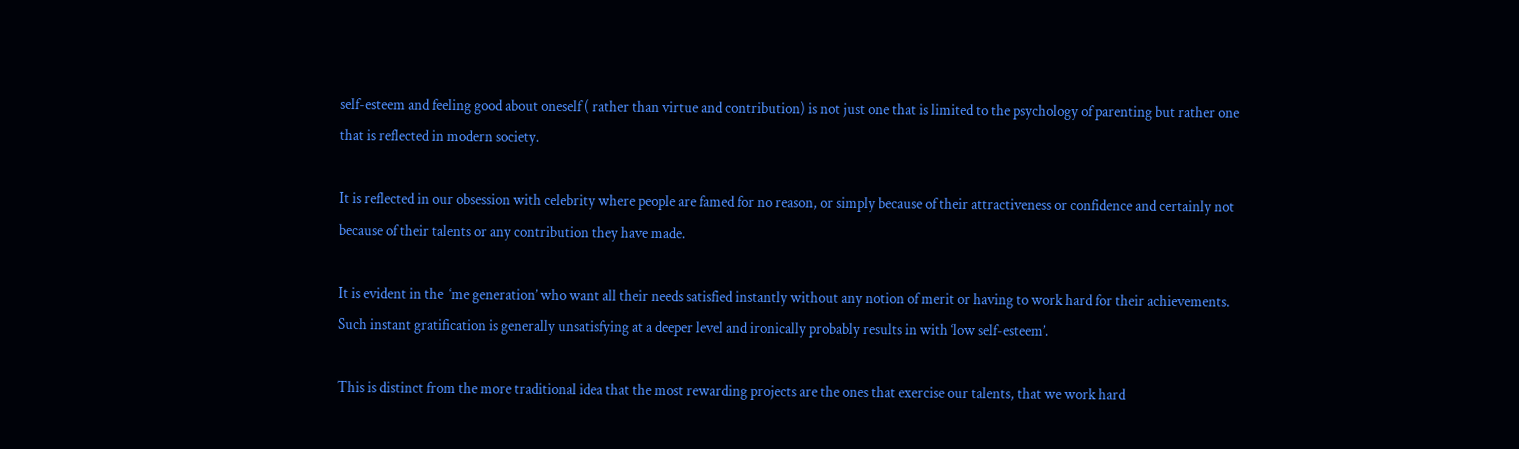self-esteem and feeling good about oneself ( rather than virtue and contribution) is not just one that is limited to the psychology of parenting but rather one that is reflected in modern society.

It is reflected in our obsession with celebrity where people are famed for no reason, or simply because of their attractiveness or confidence and certainly not because of their talents or any contribution they have made.

It is evident in the  ‘me generation’ who want all their needs satisfied instantly without any notion of merit or having to work hard for their achievements. Such instant gratification is generally unsatisfying at a deeper level and ironically probably results in with ‘low self-esteem’.

This is distinct from the more traditional idea that the most rewarding projects are the ones that exercise our talents, that we work hard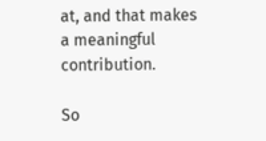at, and that makes a meaningful contribution.

So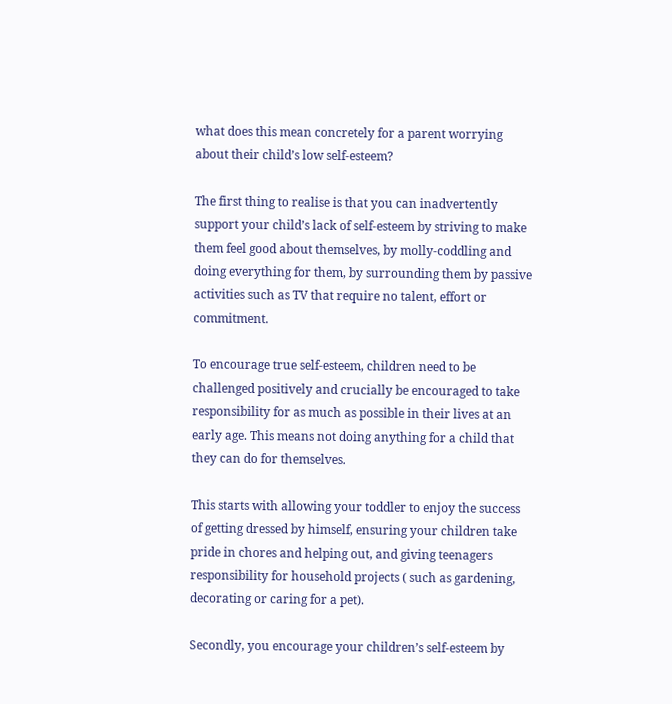what does this mean concretely for a parent worrying about their child’s low self-esteem?

The first thing to realise is that you can inadvertently support your child’s lack of self-esteem by striving to make them feel good about themselves, by molly-coddling and doing everything for them, by surrounding them by passive activities such as TV that require no talent, effort or commitment.

To encourage true self-esteem, children need to be challenged positively and crucially be encouraged to take responsibility for as much as possible in their lives at an early age. This means not doing anything for a child that they can do for themselves.

This starts with allowing your toddler to enjoy the success of getting dressed by himself, ensuring your children take pride in chores and helping out, and giving teenagers responsibility for household projects ( such as gardening, decorating or caring for a pet).

Secondly, you encourage your children’s self-esteem by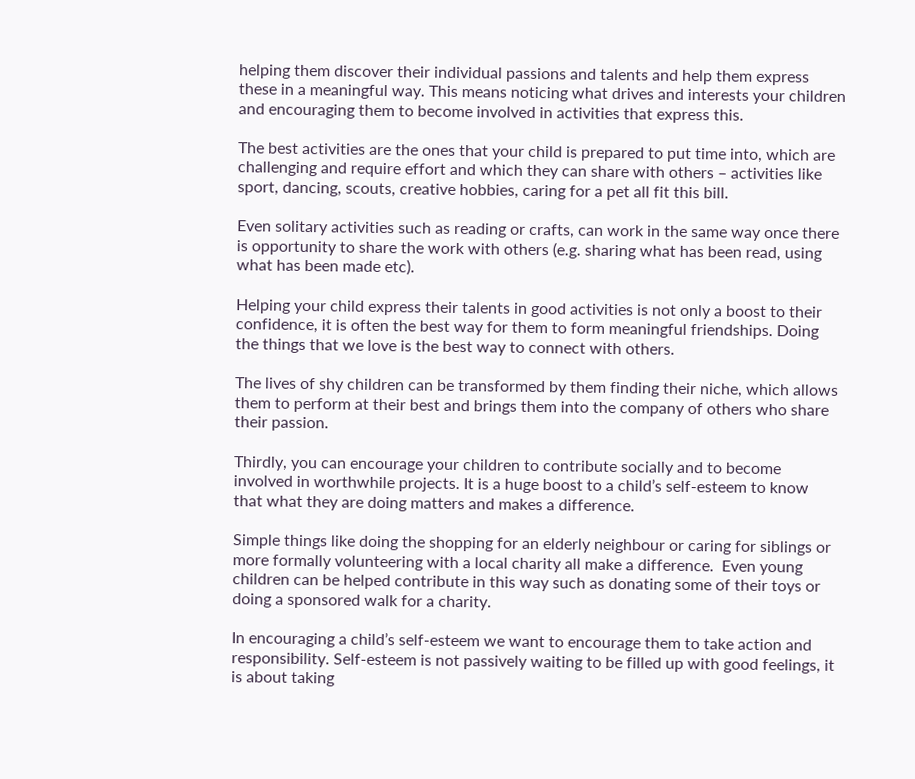helping them discover their individual passions and talents and help them express these in a meaningful way. This means noticing what drives and interests your children and encouraging them to become involved in activities that express this.

The best activities are the ones that your child is prepared to put time into, which are challenging and require effort and which they can share with others – activities like sport, dancing, scouts, creative hobbies, caring for a pet all fit this bill.

Even solitary activities such as reading or crafts, can work in the same way once there is opportunity to share the work with others (e.g. sharing what has been read, using what has been made etc).

Helping your child express their talents in good activities is not only a boost to their confidence, it is often the best way for them to form meaningful friendships. Doing the things that we love is the best way to connect with others.

The lives of shy children can be transformed by them finding their niche, which allows them to perform at their best and brings them into the company of others who share their passion.

Thirdly, you can encourage your children to contribute socially and to become involved in worthwhile projects. It is a huge boost to a child’s self-esteem to know that what they are doing matters and makes a difference.

Simple things like doing the shopping for an elderly neighbour or caring for siblings or more formally volunteering with a local charity all make a difference.  Even young children can be helped contribute in this way such as donating some of their toys or doing a sponsored walk for a charity.

In encouraging a child’s self-esteem we want to encourage them to take action and responsibility. Self-esteem is not passively waiting to be filled up with good feelings, it is about taking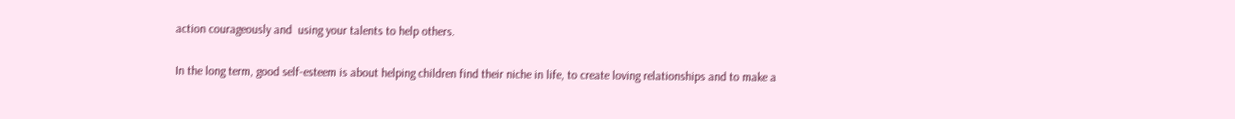action courageously and  using your talents to help others.

In the long term, good self-esteem is about helping children find their niche in life, to create loving relationships and to make a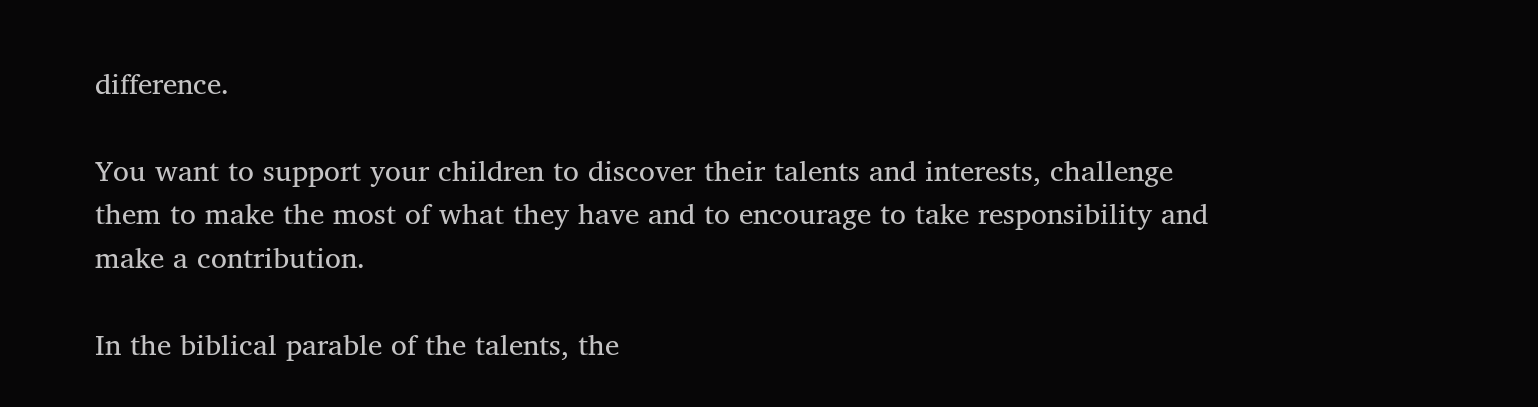difference.

You want to support your children to discover their talents and interests, challenge them to make the most of what they have and to encourage to take responsibility and make a contribution.

In the biblical parable of the talents, the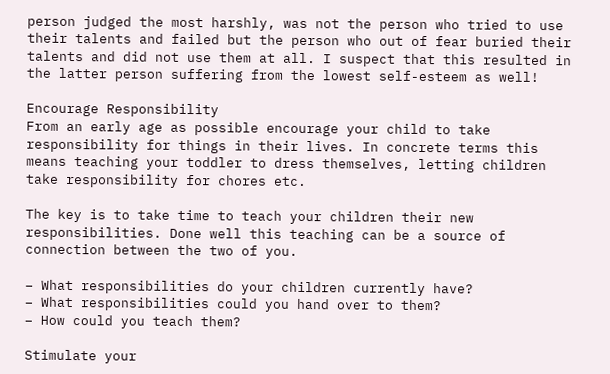person judged the most harshly, was not the person who tried to use their talents and failed but the person who out of fear buried their talents and did not use them at all. I suspect that this resulted in the latter person suffering from the lowest self-esteem as well!

Encourage Responsibility
From an early age as possible encourage your child to take responsibility for things in their lives. In concrete terms this means teaching your toddler to dress themselves, letting children take responsibility for chores etc.

The key is to take time to teach your children their new responsibilities. Done well this teaching can be a source of connection between the two of you.

– What responsibilities do your children currently have?
– What responsibilities could you hand over to them?
– How could you teach them?

Stimulate your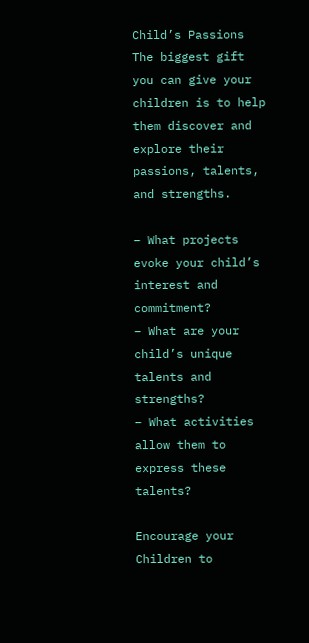Child’s Passions
The biggest gift you can give your children is to help them discover and explore their passions, talents, and strengths.

– What projects evoke your child’s interest and commitment?
– What are your child’s unique talents and strengths?
– What activities allow them to express these talents?

Encourage your Children to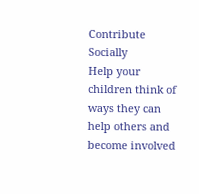Contribute Socially
Help your children think of ways they can help others and become involved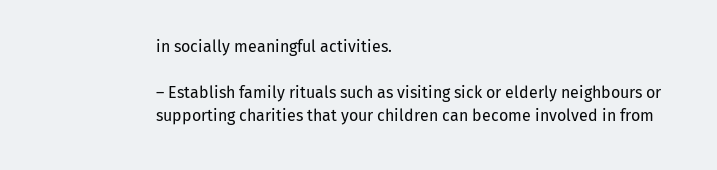in socially meaningful activities.

– Establish family rituals such as visiting sick or elderly neighbours or supporting charities that your children can become involved in from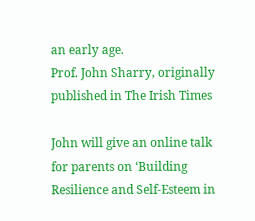an early age.
Prof. John Sharry, originally published in The Irish Times

John will give an online talk for parents on ‘Building Resilience and Self-Esteem in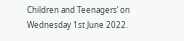Children and Teenagers’ on Wednesday 1st June 2022.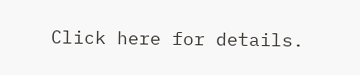Click here for details.